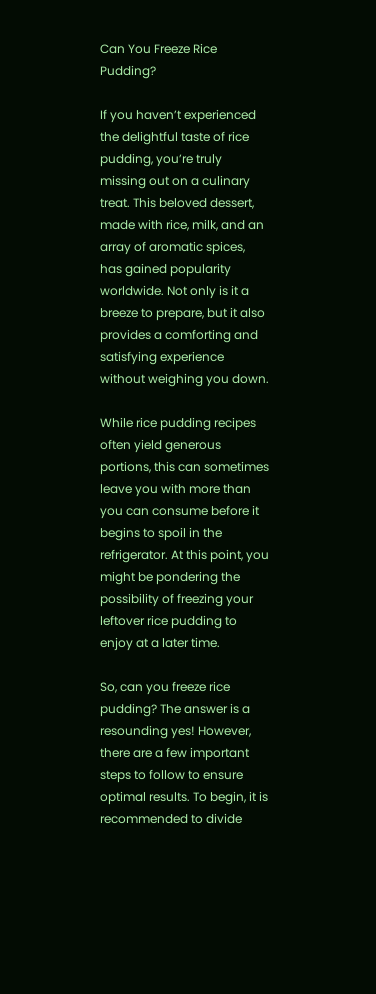Can You Freeze Rice Pudding?

If you haven’t experienced the delightful taste of rice pudding, you’re truly missing out on a culinary treat. This beloved dessert, made with rice, milk, and an array of aromatic spices, has gained popularity worldwide. Not only is it a breeze to prepare, but it also provides a comforting and satisfying experience without weighing you down.

While rice pudding recipes often yield generous portions, this can sometimes leave you with more than you can consume before it begins to spoil in the refrigerator. At this point, you might be pondering the possibility of freezing your leftover rice pudding to enjoy at a later time.

So, can you freeze rice pudding? The answer is a resounding yes! However, there are a few important steps to follow to ensure optimal results. To begin, it is recommended to divide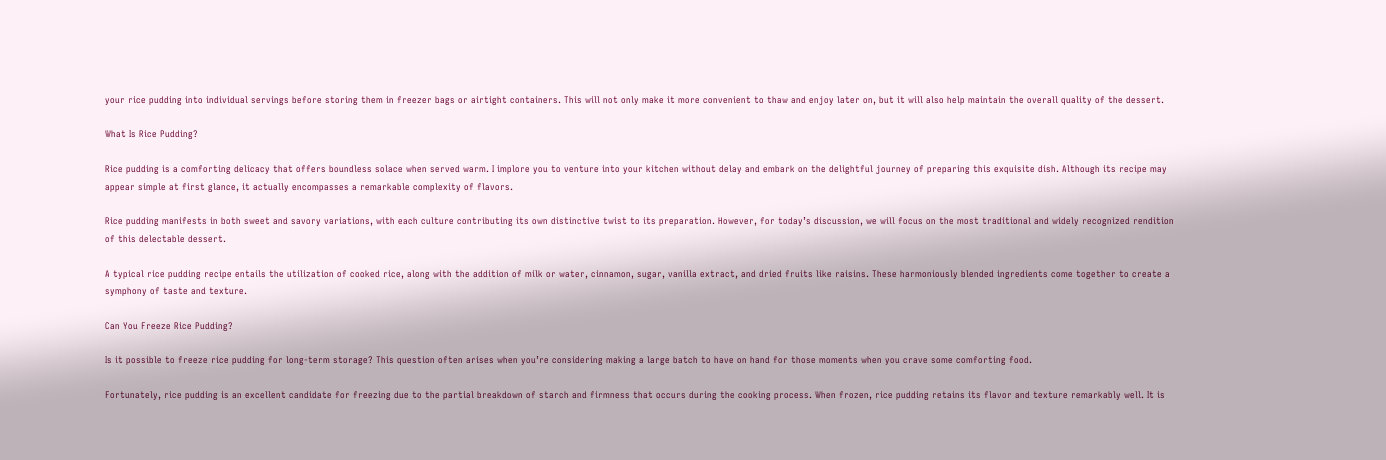your rice pudding into individual servings before storing them in freezer bags or airtight containers. This will not only make it more convenient to thaw and enjoy later on, but it will also help maintain the overall quality of the dessert.

What Is Rice Pudding?

Rice pudding is a comforting delicacy that offers boundless solace when served warm. I implore you to venture into your kitchen without delay and embark on the delightful journey of preparing this exquisite dish. Although its recipe may appear simple at first glance, it actually encompasses a remarkable complexity of flavors.

Rice pudding manifests in both sweet and savory variations, with each culture contributing its own distinctive twist to its preparation. However, for today’s discussion, we will focus on the most traditional and widely recognized rendition of this delectable dessert.

A typical rice pudding recipe entails the utilization of cooked rice, along with the addition of milk or water, cinnamon, sugar, vanilla extract, and dried fruits like raisins. These harmoniously blended ingredients come together to create a symphony of taste and texture.

Can You Freeze Rice Pudding?

Is it possible to freeze rice pudding for long-term storage? This question often arises when you’re considering making a large batch to have on hand for those moments when you crave some comforting food.

Fortunately, rice pudding is an excellent candidate for freezing due to the partial breakdown of starch and firmness that occurs during the cooking process. When frozen, rice pudding retains its flavor and texture remarkably well. It is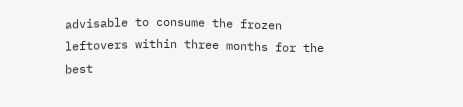advisable to consume the frozen leftovers within three months for the best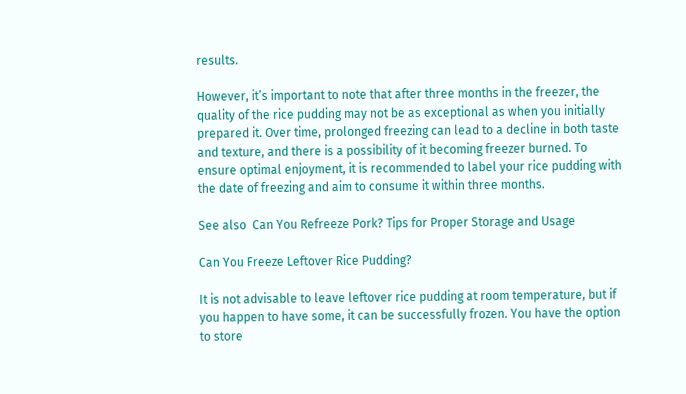results.

However, it’s important to note that after three months in the freezer, the quality of the rice pudding may not be as exceptional as when you initially prepared it. Over time, prolonged freezing can lead to a decline in both taste and texture, and there is a possibility of it becoming freezer burned. To ensure optimal enjoyment, it is recommended to label your rice pudding with the date of freezing and aim to consume it within three months.

See also  Can You Refreeze Pork? Tips for Proper Storage and Usage

Can You Freeze Leftover Rice Pudding?

It is not advisable to leave leftover rice pudding at room temperature, but if you happen to have some, it can be successfully frozen. You have the option to store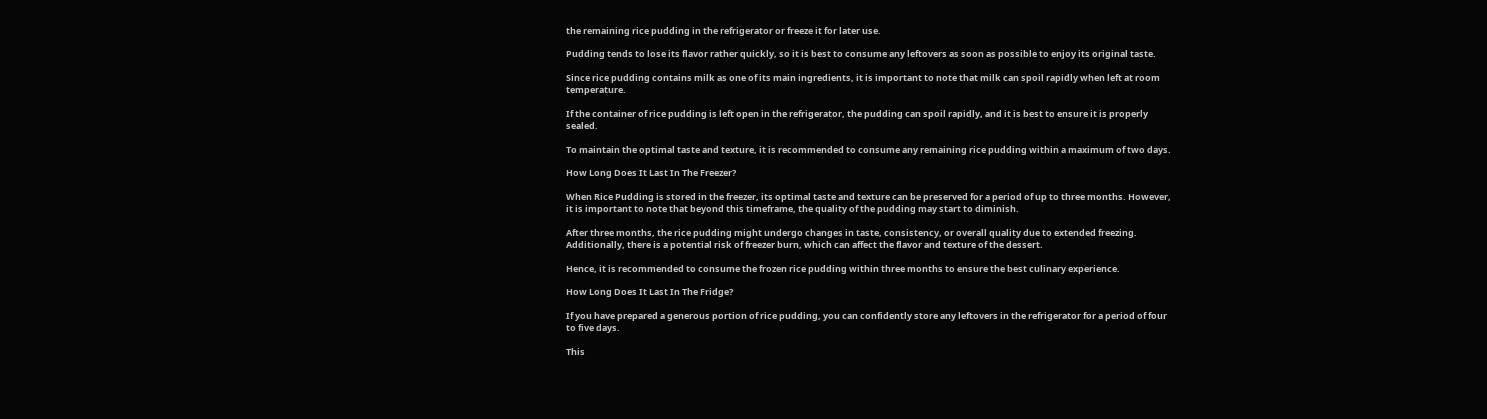the remaining rice pudding in the refrigerator or freeze it for later use.

Pudding tends to lose its flavor rather quickly, so it is best to consume any leftovers as soon as possible to enjoy its original taste.

Since rice pudding contains milk as one of its main ingredients, it is important to note that milk can spoil rapidly when left at room temperature.

If the container of rice pudding is left open in the refrigerator, the pudding can spoil rapidly, and it is best to ensure it is properly sealed.

To maintain the optimal taste and texture, it is recommended to consume any remaining rice pudding within a maximum of two days.

How Long Does It Last In The Freezer?

When Rice Pudding is stored in the freezer, its optimal taste and texture can be preserved for a period of up to three months. However, it is important to note that beyond this timeframe, the quality of the pudding may start to diminish.

After three months, the rice pudding might undergo changes in taste, consistency, or overall quality due to extended freezing. Additionally, there is a potential risk of freezer burn, which can affect the flavor and texture of the dessert.

Hence, it is recommended to consume the frozen rice pudding within three months to ensure the best culinary experience.

How Long Does It Last In The Fridge?

If you have prepared a generous portion of rice pudding, you can confidently store any leftovers in the refrigerator for a period of four to five days.

This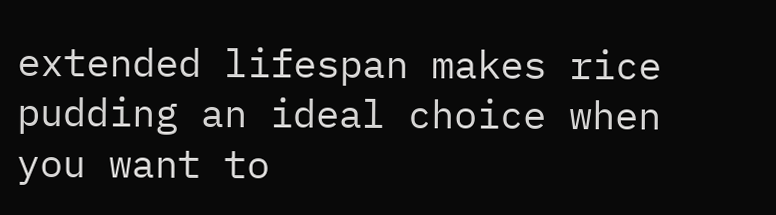extended lifespan makes rice pudding an ideal choice when you want to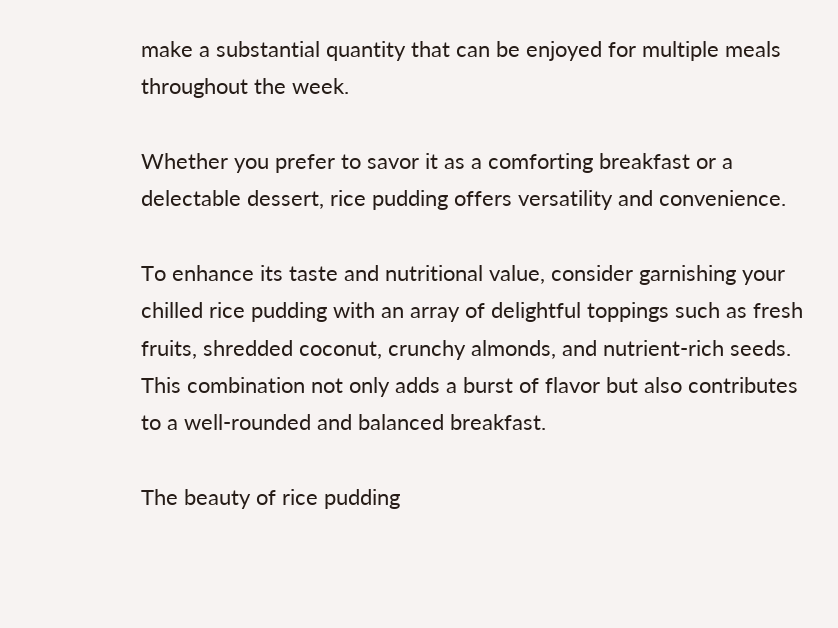make a substantial quantity that can be enjoyed for multiple meals throughout the week.

Whether you prefer to savor it as a comforting breakfast or a delectable dessert, rice pudding offers versatility and convenience.

To enhance its taste and nutritional value, consider garnishing your chilled rice pudding with an array of delightful toppings such as fresh fruits, shredded coconut, crunchy almonds, and nutrient-rich seeds. This combination not only adds a burst of flavor but also contributes to a well-rounded and balanced breakfast.

The beauty of rice pudding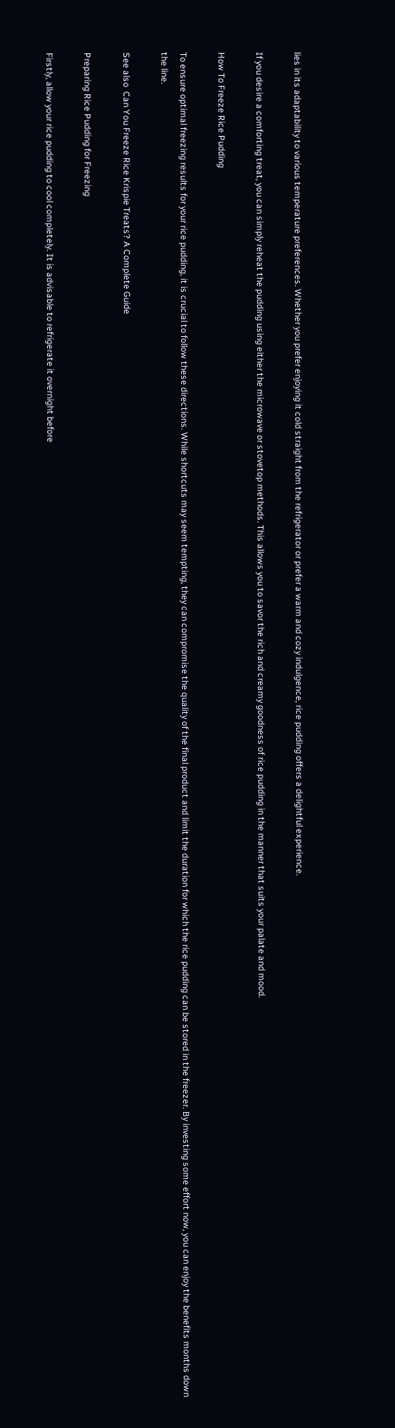lies in its adaptability to various temperature preferences. Whether you prefer enjoying it cold straight from the refrigerator or prefer a warm and cozy indulgence, rice pudding offers a delightful experience.

If you desire a comforting treat, you can simply reheat the pudding using either the microwave or stovetop methods. This allows you to savor the rich and creamy goodness of rice pudding in the manner that suits your palate and mood.

How To Freeze Rice Pudding

To ensure optimal freezing results for your rice pudding, it is crucial to follow these directions. While shortcuts may seem tempting, they can compromise the quality of the final product and limit the duration for which the rice pudding can be stored in the freezer. By investing some effort now, you can enjoy the benefits months down the line.

See also  Can You Freeze Rice Krispie Treats? A Complete Guide

Preparing Rice Pudding for Freezing

Firstly, allow your rice pudding to cool completely. It is advisable to refrigerate it overnight before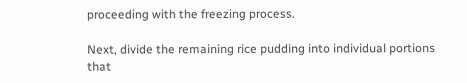proceeding with the freezing process.

Next, divide the remaining rice pudding into individual portions that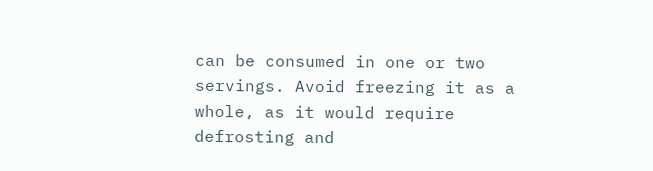can be consumed in one or two servings. Avoid freezing it as a whole, as it would require defrosting and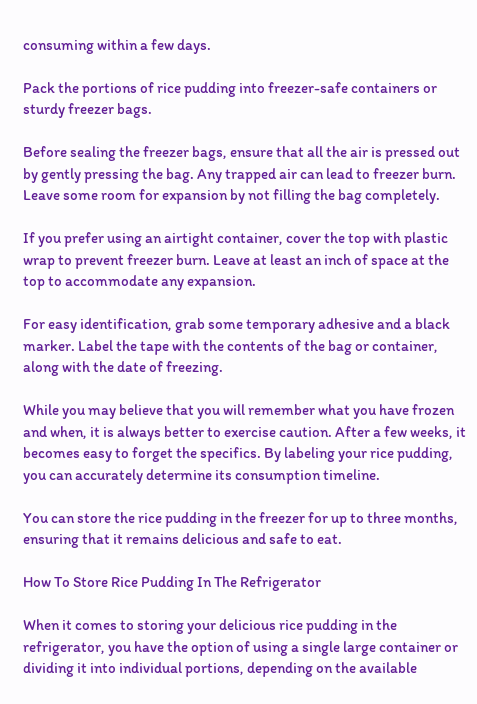consuming within a few days.

Pack the portions of rice pudding into freezer-safe containers or sturdy freezer bags.

Before sealing the freezer bags, ensure that all the air is pressed out by gently pressing the bag. Any trapped air can lead to freezer burn. Leave some room for expansion by not filling the bag completely.

If you prefer using an airtight container, cover the top with plastic wrap to prevent freezer burn. Leave at least an inch of space at the top to accommodate any expansion.

For easy identification, grab some temporary adhesive and a black marker. Label the tape with the contents of the bag or container, along with the date of freezing.

While you may believe that you will remember what you have frozen and when, it is always better to exercise caution. After a few weeks, it becomes easy to forget the specifics. By labeling your rice pudding, you can accurately determine its consumption timeline.

You can store the rice pudding in the freezer for up to three months, ensuring that it remains delicious and safe to eat.

How To Store Rice Pudding In The Refrigerator

When it comes to storing your delicious rice pudding in the refrigerator, you have the option of using a single large container or dividing it into individual portions, depending on the available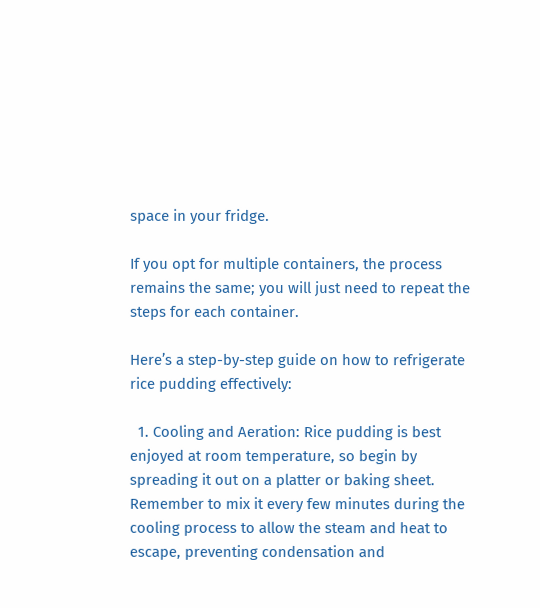space in your fridge.

If you opt for multiple containers, the process remains the same; you will just need to repeat the steps for each container.

Here’s a step-by-step guide on how to refrigerate rice pudding effectively:

  1. Cooling and Aeration: Rice pudding is best enjoyed at room temperature, so begin by spreading it out on a platter or baking sheet. Remember to mix it every few minutes during the cooling process to allow the steam and heat to escape, preventing condensation and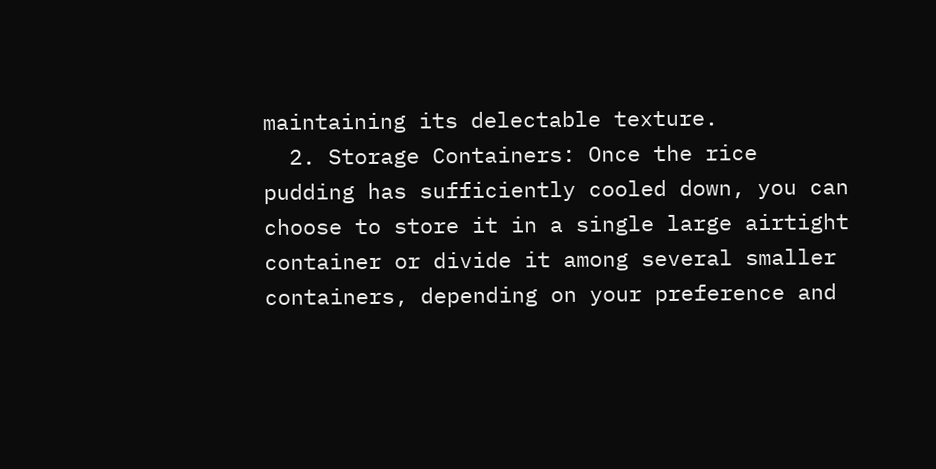maintaining its delectable texture.
  2. Storage Containers: Once the rice pudding has sufficiently cooled down, you can choose to store it in a single large airtight container or divide it among several smaller containers, depending on your preference and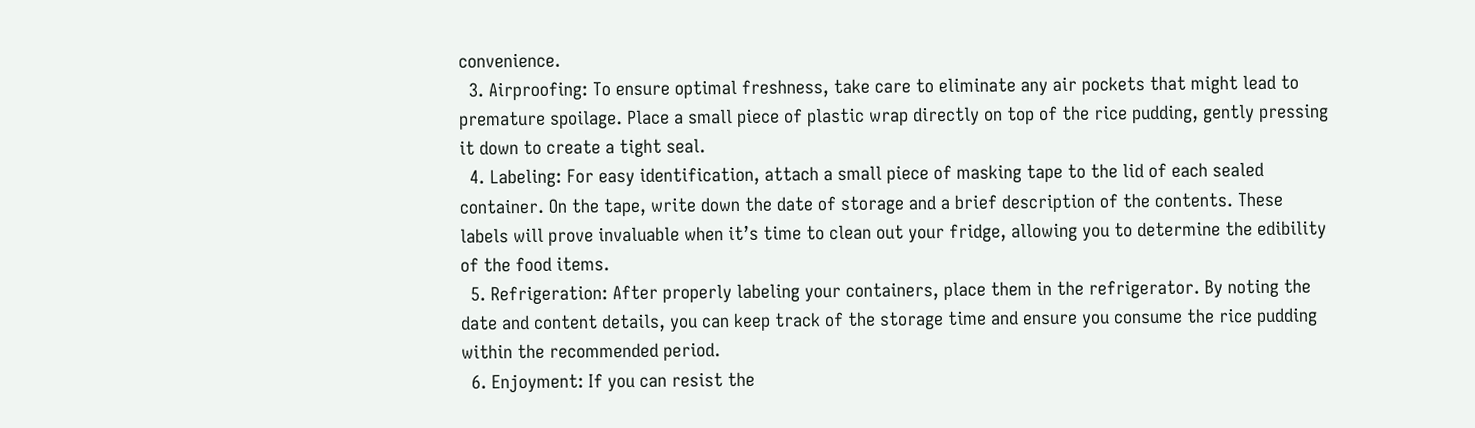convenience.
  3. Airproofing: To ensure optimal freshness, take care to eliminate any air pockets that might lead to premature spoilage. Place a small piece of plastic wrap directly on top of the rice pudding, gently pressing it down to create a tight seal.
  4. Labeling: For easy identification, attach a small piece of masking tape to the lid of each sealed container. On the tape, write down the date of storage and a brief description of the contents. These labels will prove invaluable when it’s time to clean out your fridge, allowing you to determine the edibility of the food items.
  5. Refrigeration: After properly labeling your containers, place them in the refrigerator. By noting the date and content details, you can keep track of the storage time and ensure you consume the rice pudding within the recommended period.
  6. Enjoyment: If you can resist the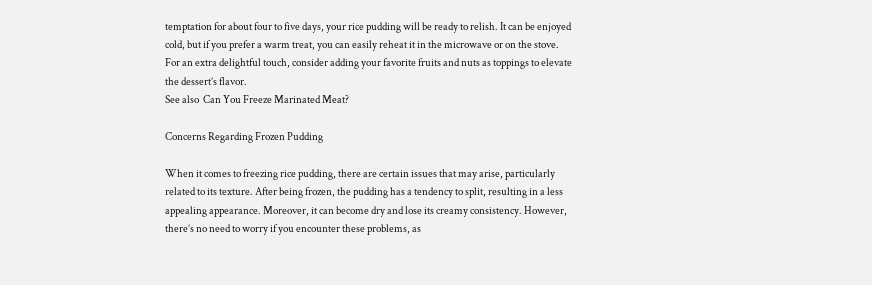temptation for about four to five days, your rice pudding will be ready to relish. It can be enjoyed cold, but if you prefer a warm treat, you can easily reheat it in the microwave or on the stove. For an extra delightful touch, consider adding your favorite fruits and nuts as toppings to elevate the dessert’s flavor.
See also  Can You Freeze Marinated Meat?

Concerns Regarding Frozen Pudding

When it comes to freezing rice pudding, there are certain issues that may arise, particularly related to its texture. After being frozen, the pudding has a tendency to split, resulting in a less appealing appearance. Moreover, it can become dry and lose its creamy consistency. However, there’s no need to worry if you encounter these problems, as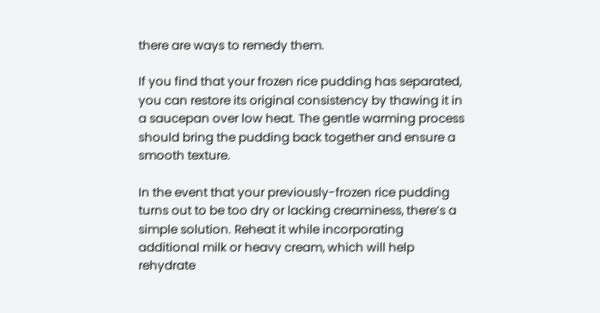there are ways to remedy them.

If you find that your frozen rice pudding has separated, you can restore its original consistency by thawing it in a saucepan over low heat. The gentle warming process should bring the pudding back together and ensure a smooth texture.

In the event that your previously-frozen rice pudding turns out to be too dry or lacking creaminess, there’s a simple solution. Reheat it while incorporating additional milk or heavy cream, which will help rehydrate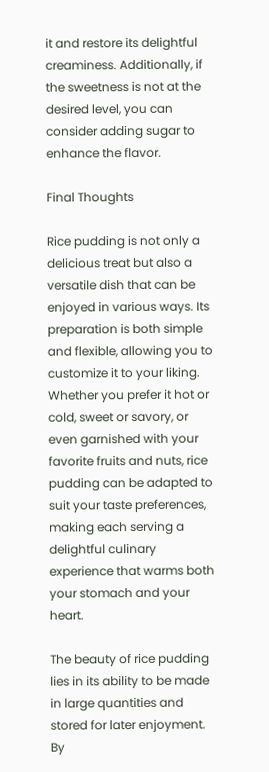it and restore its delightful creaminess. Additionally, if the sweetness is not at the desired level, you can consider adding sugar to enhance the flavor.

Final Thoughts

Rice pudding is not only a delicious treat but also a versatile dish that can be enjoyed in various ways. Its preparation is both simple and flexible, allowing you to customize it to your liking. Whether you prefer it hot or cold, sweet or savory, or even garnished with your favorite fruits and nuts, rice pudding can be adapted to suit your taste preferences, making each serving a delightful culinary experience that warms both your stomach and your heart.

The beauty of rice pudding lies in its ability to be made in large quantities and stored for later enjoyment. By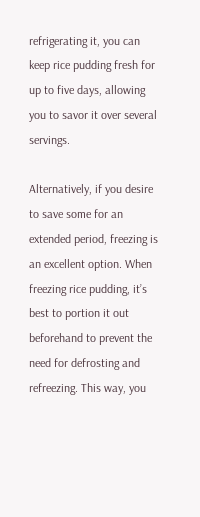refrigerating it, you can keep rice pudding fresh for up to five days, allowing you to savor it over several servings.

Alternatively, if you desire to save some for an extended period, freezing is an excellent option. When freezing rice pudding, it’s best to portion it out beforehand to prevent the need for defrosting and refreezing. This way, you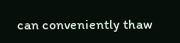can conveniently thaw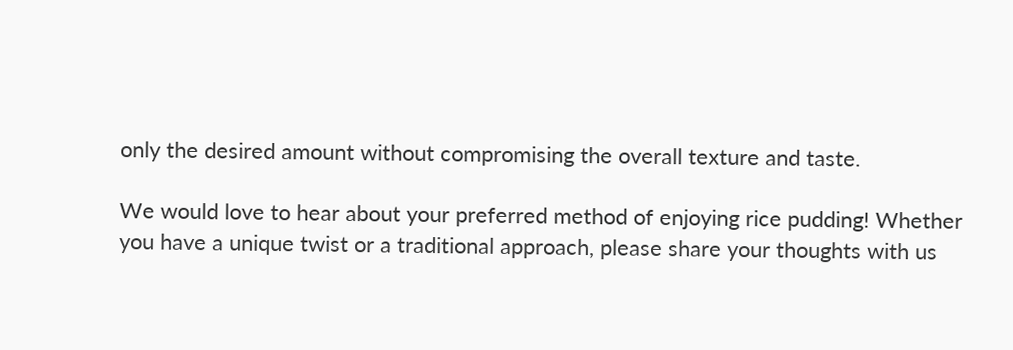only the desired amount without compromising the overall texture and taste.

We would love to hear about your preferred method of enjoying rice pudding! Whether you have a unique twist or a traditional approach, please share your thoughts with us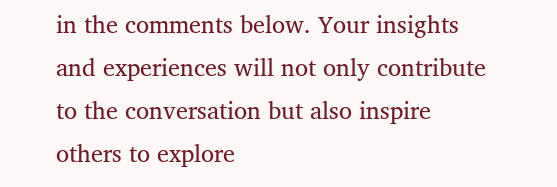in the comments below. Your insights and experiences will not only contribute to the conversation but also inspire others to explore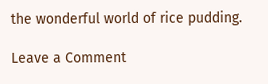the wonderful world of rice pudding.

Leave a Comment